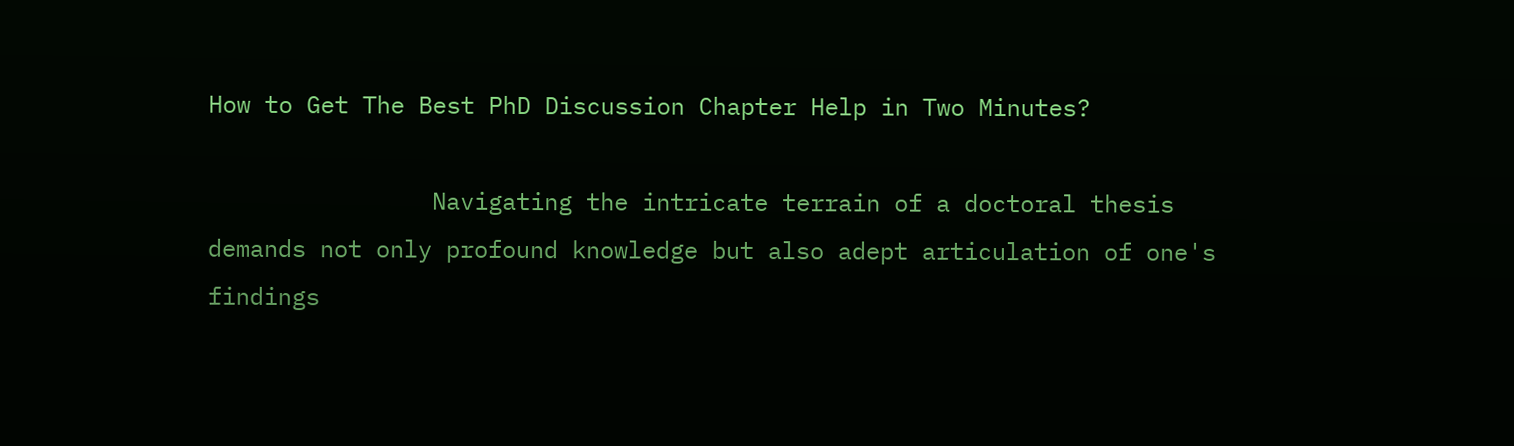How to Get The Best PhD Discussion Chapter Help in Two Minutes?

                Navigating the intricate terrain of a doctoral thesis demands not only profound knowledge but also adept articulation of one's findings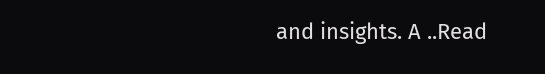and insights. A ..Read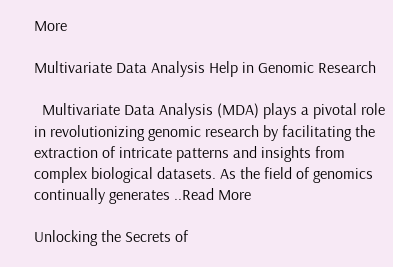More

Multivariate Data Analysis Help in Genomic Research

  Multivariate Data Analysis (MDA) plays a pivotal role in revolutionizing genomic research by facilitating the extraction of intricate patterns and insights from complex biological datasets. As the field of genomics continually generates ..Read More

Unlocking the Secrets of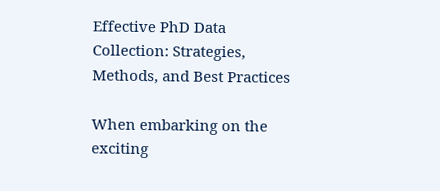Effective PhD Data Collection: Strategies, Methods, and Best Practices

When embarking on the exciting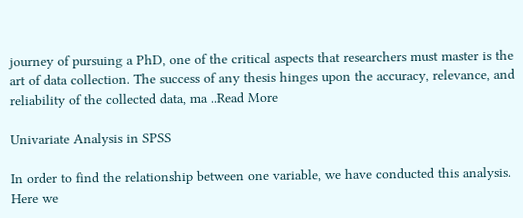journey of pursuing a PhD, one of the critical aspects that researchers must master is the art of data collection. The success of any thesis hinges upon the accuracy, relevance, and reliability of the collected data, ma ..Read More

Univariate Analysis in SPSS

In order to find the relationship between one variable, we have conducted this analysis. Here we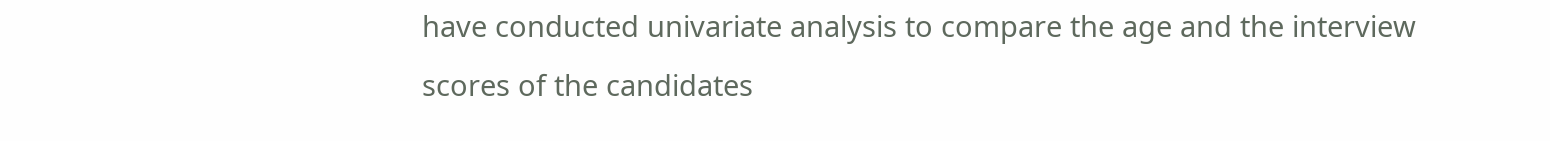have conducted univariate analysis to compare the age and the interview scores of the candidates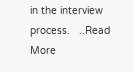in the interview process.   ..Read More